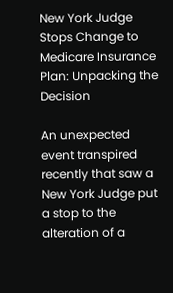New York Judge Stops Change to Medicare Insurance Plan: Unpacking the Decision

An unexpected event transpired recently that saw a New York Judge put a stop to the alteration of a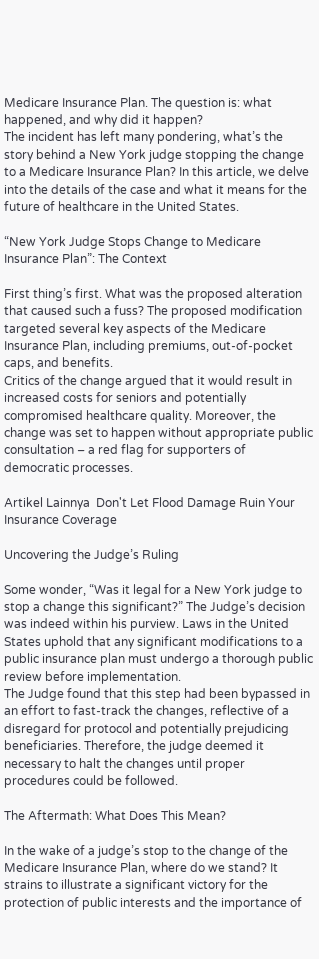Medicare Insurance Plan. The question is: what happened, and why did it happen?
The incident has left many pondering, what’s the story behind a New York judge stopping the change to a Medicare Insurance Plan? In this article, we delve into the details of the case and what it means for the future of healthcare in the United States.

“New York Judge Stops Change to Medicare Insurance Plan”: The Context

First thing’s first. What was the proposed alteration that caused such a fuss? The proposed modification targeted several key aspects of the Medicare Insurance Plan, including premiums, out-of-pocket caps, and benefits.
Critics of the change argued that it would result in increased costs for seniors and potentially compromised healthcare quality. Moreover, the change was set to happen without appropriate public consultation – a red flag for supporters of democratic processes.

Artikel Lainnya  Don't Let Flood Damage Ruin Your Insurance Coverage

Uncovering the Judge’s Ruling

Some wonder, “Was it legal for a New York judge to stop a change this significant?” The Judge’s decision was indeed within his purview. Laws in the United States uphold that any significant modifications to a public insurance plan must undergo a thorough public review before implementation.
The Judge found that this step had been bypassed in an effort to fast-track the changes, reflective of a disregard for protocol and potentially prejudicing beneficiaries. Therefore, the judge deemed it necessary to halt the changes until proper procedures could be followed.

The Aftermath: What Does This Mean?

In the wake of a judge’s stop to the change of the Medicare Insurance Plan, where do we stand? It strains to illustrate a significant victory for the protection of public interests and the importance of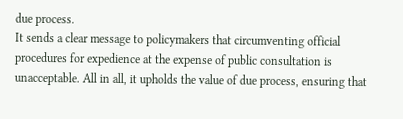due process.
It sends a clear message to policymakers that circumventing official procedures for expedience at the expense of public consultation is unacceptable. All in all, it upholds the value of due process, ensuring that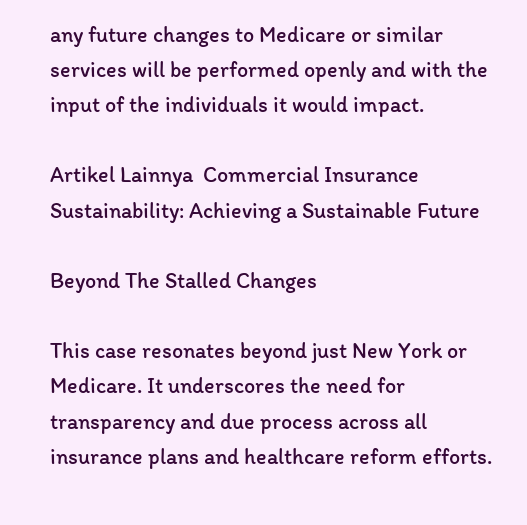any future changes to Medicare or similar services will be performed openly and with the input of the individuals it would impact.

Artikel Lainnya  Commercial Insurance Sustainability: Achieving a Sustainable Future

Beyond The Stalled Changes

This case resonates beyond just New York or Medicare. It underscores the need for transparency and due process across all insurance plans and healthcare reform efforts.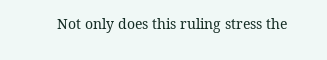Not only does this ruling stress the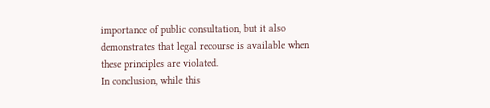importance of public consultation, but it also demonstrates that legal recourse is available when these principles are violated.
In conclusion, while this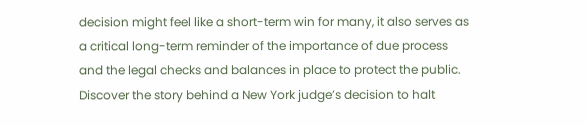decision might feel like a short-term win for many, it also serves as a critical long-term reminder of the importance of due process and the legal checks and balances in place to protect the public.
Discover the story behind a New York judge’s decision to halt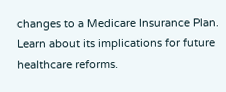changes to a Medicare Insurance Plan. Learn about its implications for future healthcare reforms.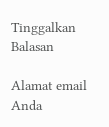Tinggalkan Balasan

Alamat email Anda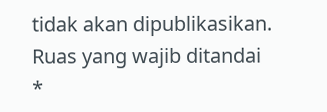tidak akan dipublikasikan. Ruas yang wajib ditandai *